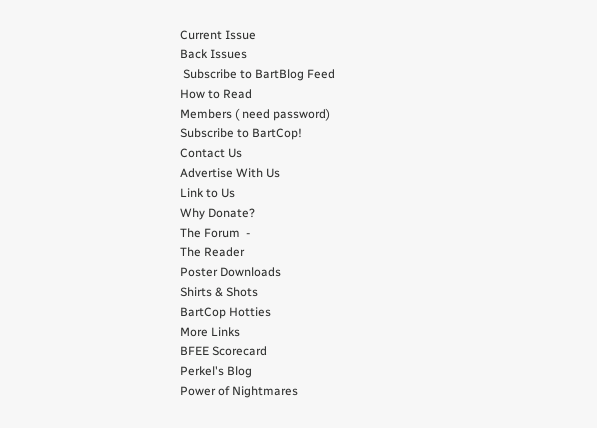Current Issue
Back Issues
 Subscribe to BartBlog Feed
How to Read
Members ( need password)
Subscribe to BartCop!
Contact Us
Advertise With Us
Link to Us
Why Donate?
The Forum  -
The Reader
Poster Downloads
Shirts & Shots
BartCop Hotties
More Links
BFEE Scorecard
Perkel's Blog
Power of Nightmares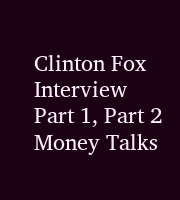Clinton Fox Interview
Part 1, Part 2
Money Talks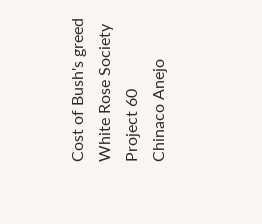Cost of Bush's greed
White Rose Society
Project 60
Chinaco Anejo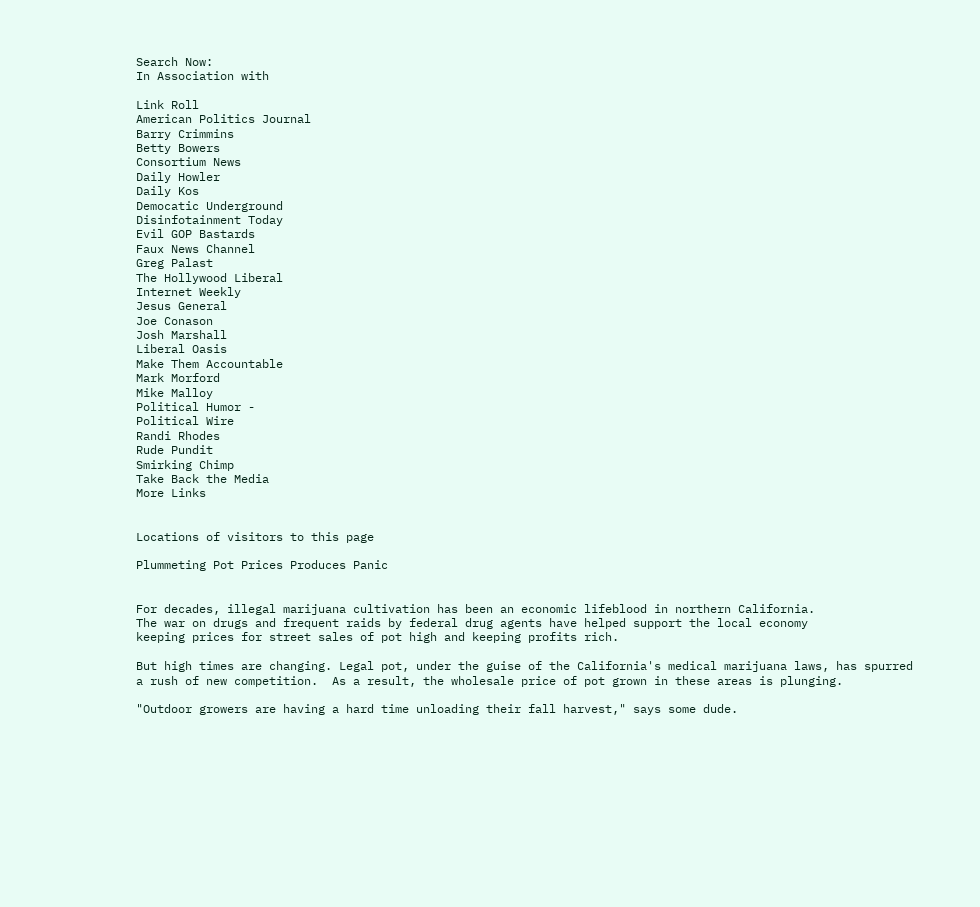Search Now:
In Association with

Link Roll
American Politics Journal
Barry Crimmins
Betty Bowers
Consortium News
Daily Howler
Daily Kos
Democatic Underground
Disinfotainment Today
Evil GOP Bastards
Faux News Channel
Greg Palast
The Hollywood Liberal
Internet Weekly
Jesus General
Joe Conason
Josh Marshall
Liberal Oasis
Make Them Accountable
Mark Morford
Mike Malloy
Political Humor -
Political Wire
Randi Rhodes
Rude Pundit
Smirking Chimp
Take Back the Media
More Links


Locations of visitors to this page

Plummeting Pot Prices Produces Panic


For decades, illegal marijuana cultivation has been an economic lifeblood in northern California.
The war on drugs and frequent raids by federal drug agents have helped support the local economy
keeping prices for street sales of pot high and keeping profits rich.

But high times are changing. Legal pot, under the guise of the California's medical marijuana laws, has spurred
a rush of new competition.  As a result, the wholesale price of pot grown in these areas is plunging.

"Outdoor growers are having a hard time unloading their fall harvest," says some dude.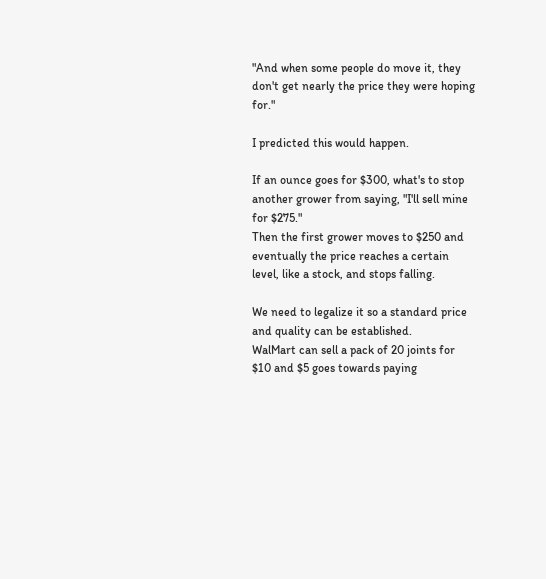"And when some people do move it, they don't get nearly the price they were hoping for."

I predicted this would happen.

If an ounce goes for $300, what's to stop another grower from saying, "I'll sell mine for $275."
Then the first grower moves to $250 and eventually the price reaches a certain level, like a stock, and stops falling.

We need to legalize it so a standard price and quality can be established.
WalMart can sell a pack of 20 joints for $10 and $5 goes towards paying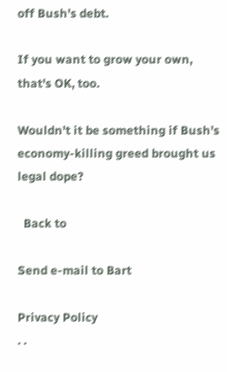off Bush's debt.

If you want to grow your own, that's OK, too.

Wouldn't it be something if Bush's economy-killing greed brought us legal dope?

  Back to

Send e-mail to Bart

Privacy Policy
. .